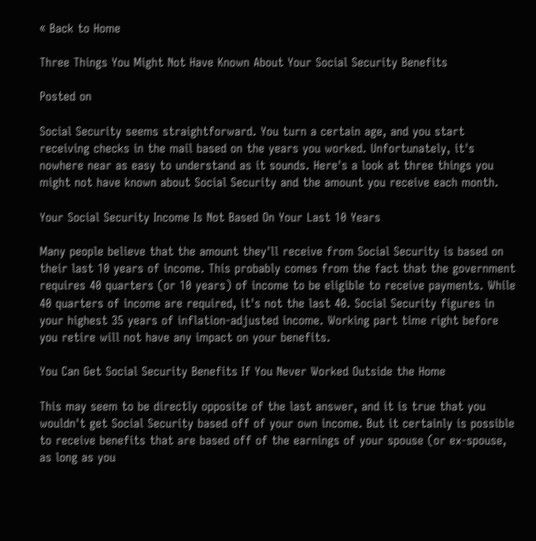« Back to Home

Three Things You Might Not Have Known About Your Social Security Benefits

Posted on

Social Security seems straightforward. You turn a certain age, and you start receiving checks in the mail based on the years you worked. Unfortunately, it's nowhere near as easy to understand as it sounds. Here's a look at three things you might not have known about Social Security and the amount you receive each month.

Your Social Security Income Is Not Based On Your Last 10 Years

Many people believe that the amount they'll receive from Social Security is based on their last 10 years of income. This probably comes from the fact that the government requires 40 quarters (or 10 years) of income to be eligible to receive payments. While 40 quarters of income are required, it's not the last 40. Social Security figures in your highest 35 years of inflation-adjusted income. Working part time right before you retire will not have any impact on your benefits.

You Can Get Social Security Benefits If You Never Worked Outside the Home

This may seem to be directly opposite of the last answer, and it is true that you wouldn't get Social Security based off of your own income. But it certainly is possible to receive benefits that are based off of the earnings of your spouse (or ex-spouse, as long as you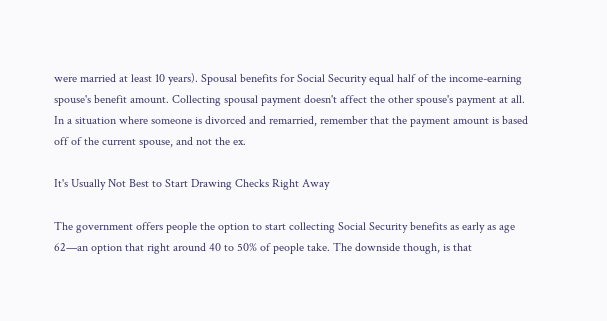were married at least 10 years). Spousal benefits for Social Security equal half of the income-earning spouse's benefit amount. Collecting spousal payment doesn't affect the other spouse's payment at all. In a situation where someone is divorced and remarried, remember that the payment amount is based off of the current spouse, and not the ex.

It's Usually Not Best to Start Drawing Checks Right Away

The government offers people the option to start collecting Social Security benefits as early as age 62—an option that right around 40 to 50% of people take. The downside though, is that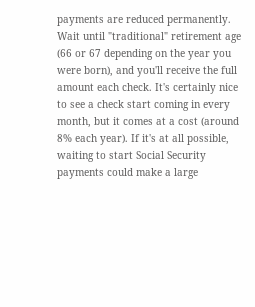payments are reduced permanently. Wait until "traditional" retirement age (66 or 67 depending on the year you were born), and you'll receive the full amount each check. It's certainly nice to see a check start coming in every month, but it comes at a cost (around 8% each year). If it's at all possible, waiting to start Social Security payments could make a large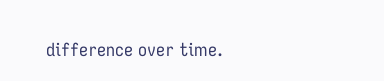difference over time.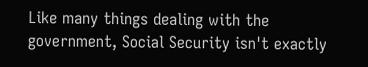Like many things dealing with the government, Social Security isn't exactly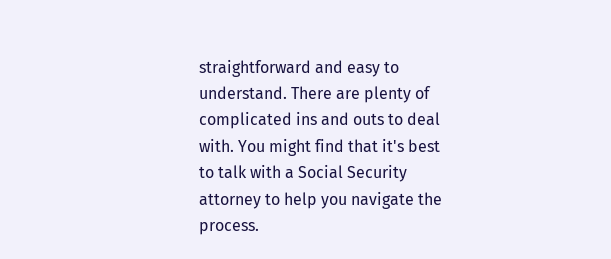straightforward and easy to understand. There are plenty of complicated ins and outs to deal with. You might find that it's best to talk with a Social Security attorney to help you navigate the process.